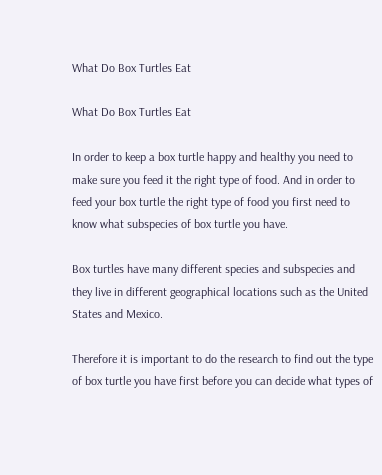What Do Box Turtles Eat

What Do Box Turtles Eat

In order to keep a box turtle happy and healthy you need to make sure you feed it the right type of food. And in order to feed your box turtle the right type of food you first need to know what subspecies of box turtle you have.

Box turtles have many different species and subspecies and they live in different geographical locations such as the United States and Mexico.

Therefore it is important to do the research to find out the type of box turtle you have first before you can decide what types of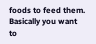foods to feed them. Basically you want to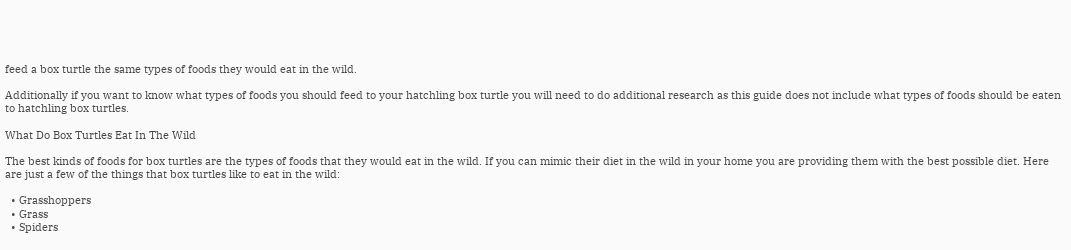feed a box turtle the same types of foods they would eat in the wild.

Additionally if you want to know what types of foods you should feed to your hatchling box turtle you will need to do additional research as this guide does not include what types of foods should be eaten to hatchling box turtles.

What Do Box Turtles Eat In The Wild

The best kinds of foods for box turtles are the types of foods that they would eat in the wild. If you can mimic their diet in the wild in your home you are providing them with the best possible diet. Here are just a few of the things that box turtles like to eat in the wild:

  • Grasshoppers
  • Grass
  • Spiders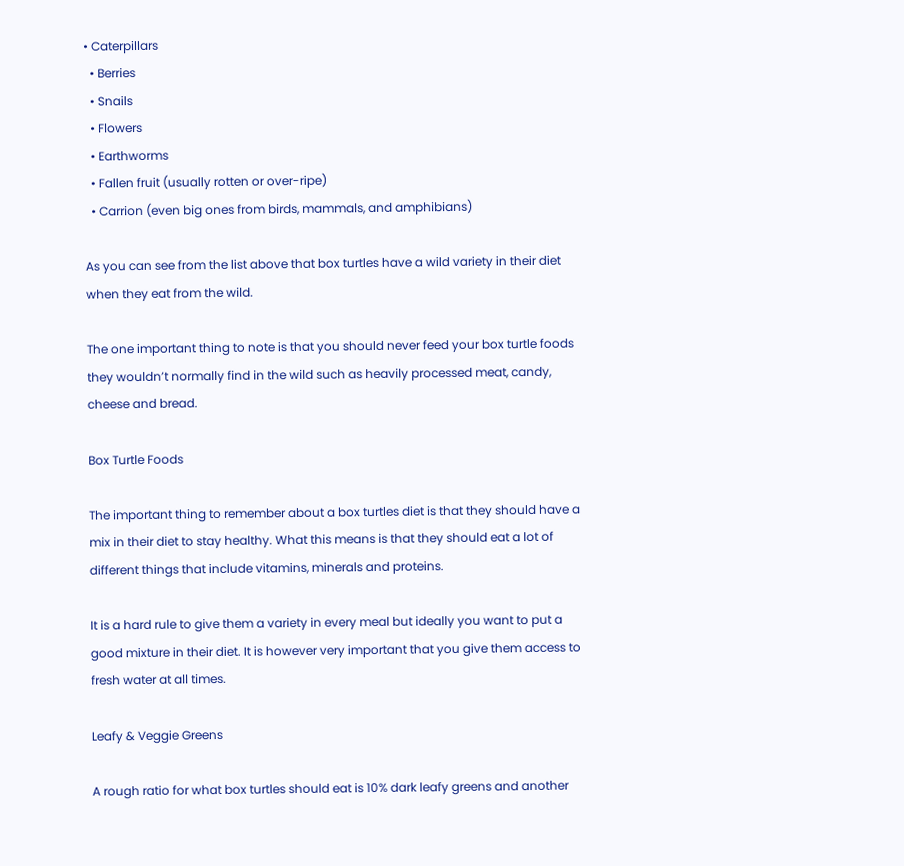• Caterpillars
  • Berries
  • Snails
  • Flowers
  • Earthworms
  • Fallen fruit (usually rotten or over-ripe)
  • Carrion (even big ones from birds, mammals, and amphibians)

As you can see from the list above that box turtles have a wild variety in their diet when they eat from the wild.

The one important thing to note is that you should never feed your box turtle foods they wouldn’t normally find in the wild such as heavily processed meat, candy, cheese and bread.

Box Turtle Foods

The important thing to remember about a box turtles diet is that they should have a mix in their diet to stay healthy. What this means is that they should eat a lot of different things that include vitamins, minerals and proteins.

It is a hard rule to give them a variety in every meal but ideally you want to put a good mixture in their diet. It is however very important that you give them access to fresh water at all times.

Leafy & Veggie Greens

A rough ratio for what box turtles should eat is 10% dark leafy greens and another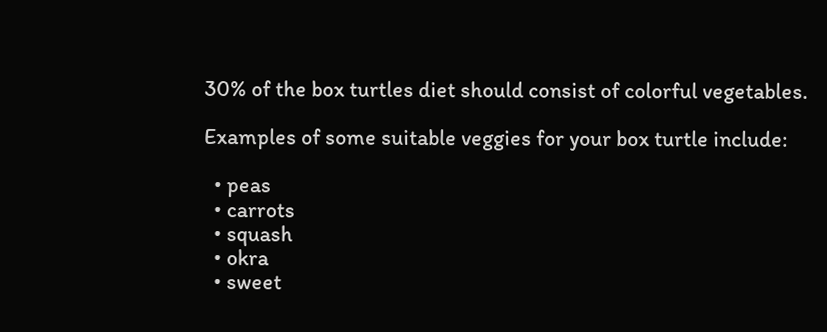30% of the box turtles diet should consist of colorful vegetables.

Examples of some suitable veggies for your box turtle include:

  • peas
  • carrots
  • squash
  • okra
  • sweet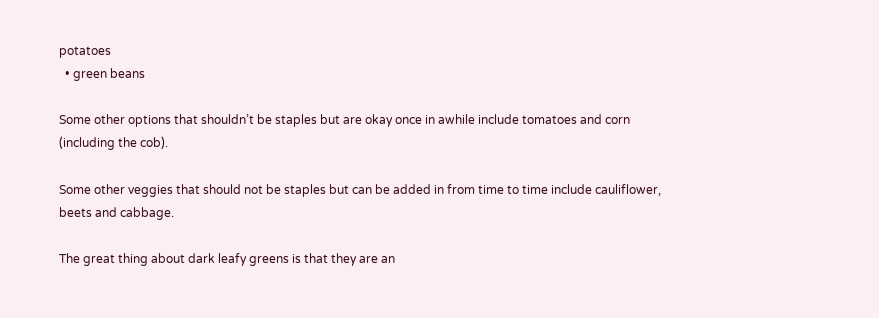potatoes
  • green beans

Some other options that shouldn’t be staples but are okay once in awhile include tomatoes and corn (including the cob).

Some other veggies that should not be staples but can be added in from time to time include cauliflower, beets and cabbage.

The great thing about dark leafy greens is that they are an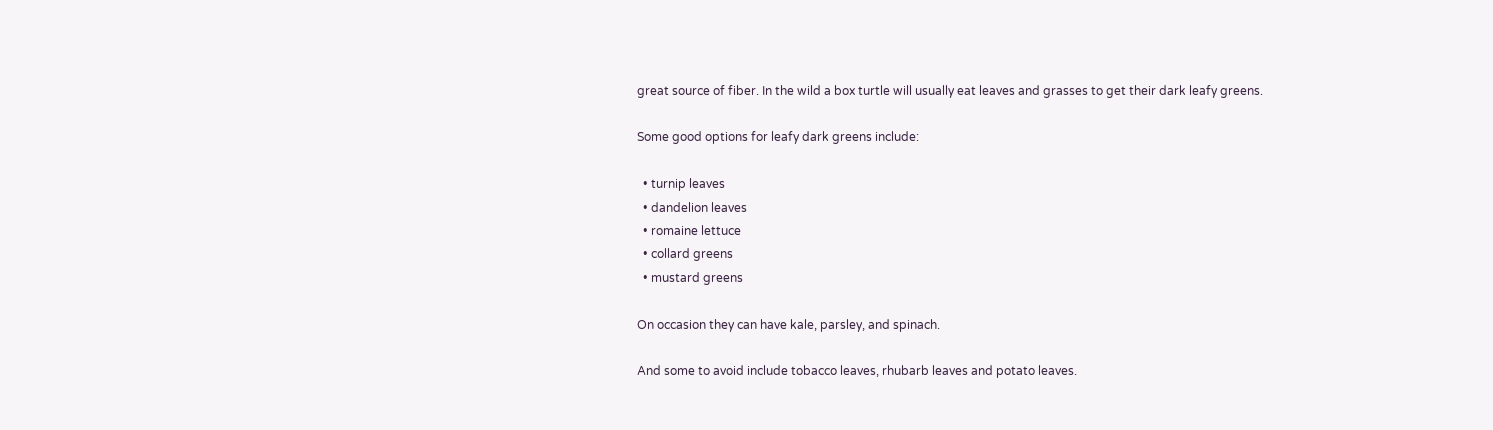great source of fiber. In the wild a box turtle will usually eat leaves and grasses to get their dark leafy greens.

Some good options for leafy dark greens include:

  • turnip leaves
  • dandelion leaves
  • romaine lettuce
  • collard greens
  • mustard greens

On occasion they can have kale, parsley, and spinach.

And some to avoid include tobacco leaves, rhubarb leaves and potato leaves.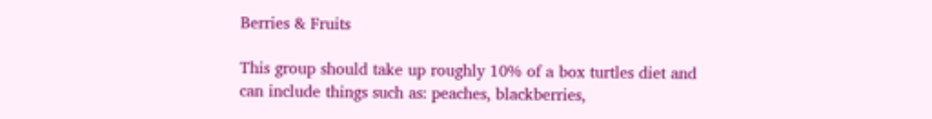Berries & Fruits

This group should take up roughly 10% of a box turtles diet and can include things such as: peaches, blackberries,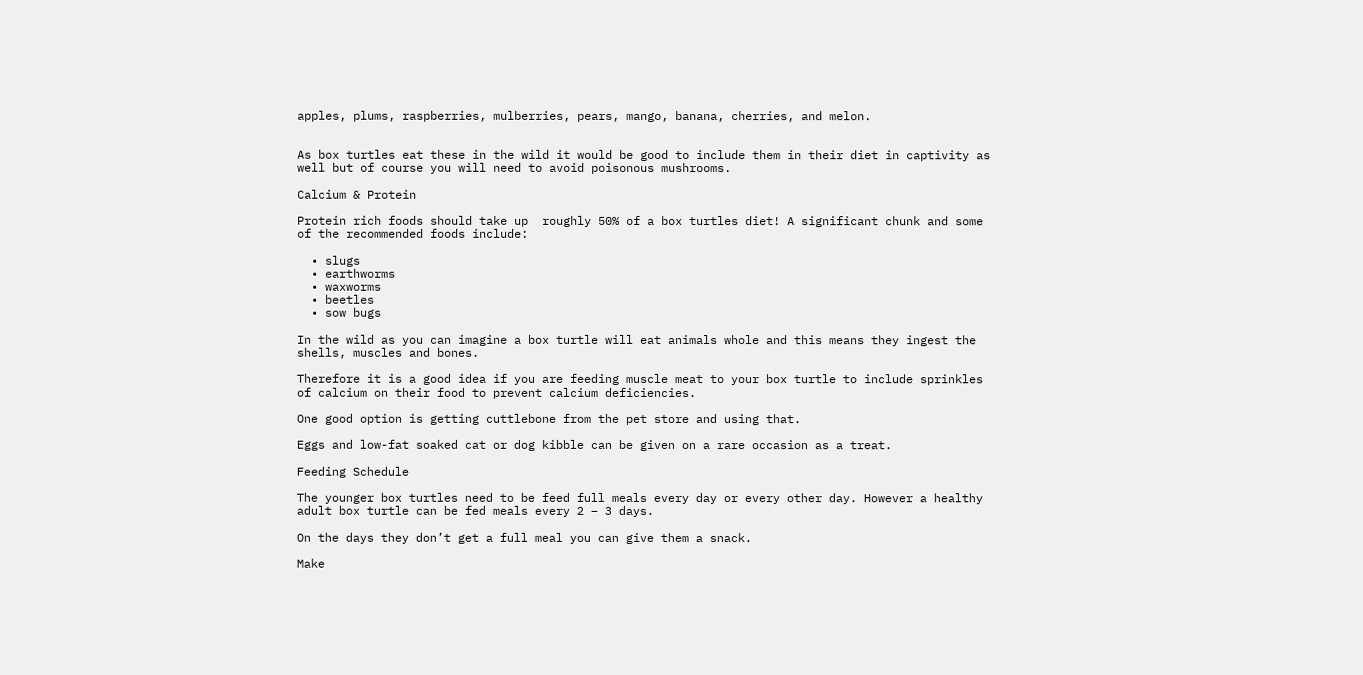apples, plums, raspberries, mulberries, pears, mango, banana, cherries, and melon.


As box turtles eat these in the wild it would be good to include them in their diet in captivity as well but of course you will need to avoid poisonous mushrooms.

Calcium & Protein

Protein rich foods should take up  roughly 50% of a box turtles diet! A significant chunk and some of the recommended foods include:

  • slugs
  • earthworms
  • waxworms
  • beetles
  • sow bugs

In the wild as you can imagine a box turtle will eat animals whole and this means they ingest the shells, muscles and bones.

Therefore it is a good idea if you are feeding muscle meat to your box turtle to include sprinkles of calcium on their food to prevent calcium deficiencies.

One good option is getting cuttlebone from the pet store and using that.

Eggs and low-fat soaked cat or dog kibble can be given on a rare occasion as a treat.

Feeding Schedule

The younger box turtles need to be feed full meals every day or every other day. However a healthy adult box turtle can be fed meals every 2 – 3 days.

On the days they don’t get a full meal you can give them a snack.

Make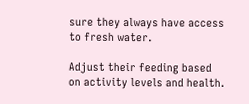sure they always have access to fresh water.

Adjust their feeding based on activity levels and health.